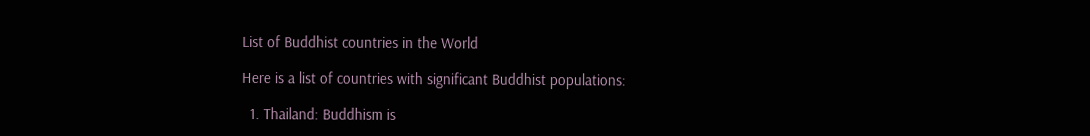List of Buddhist countries in the World

Here is a list of countries with significant Buddhist populations:

  1. Thailand: Buddhism is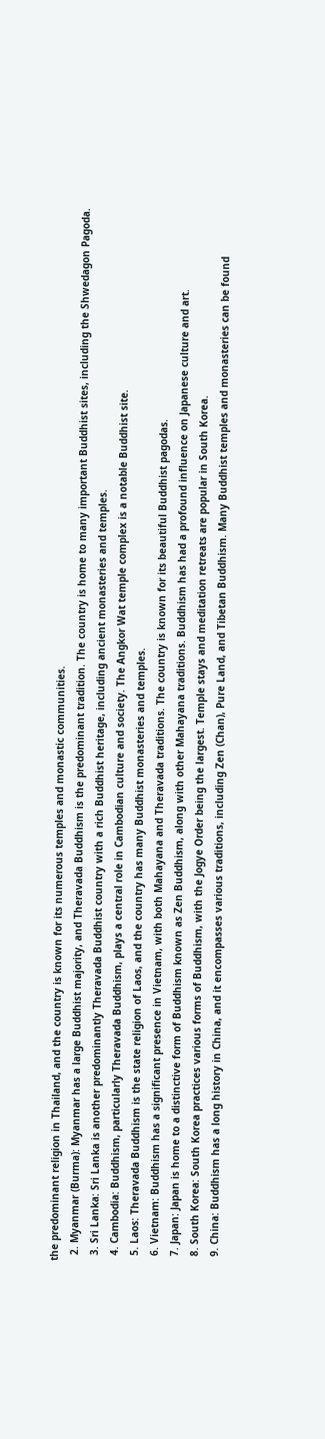the predominant religion in Thailand, and the country is known for its numerous temples and monastic communities.
  2. Myanmar (Burma): Myanmar has a large Buddhist majority, and Theravada Buddhism is the predominant tradition. The country is home to many important Buddhist sites, including the Shwedagon Pagoda.
  3. Sri Lanka: Sri Lanka is another predominantly Theravada Buddhist country with a rich Buddhist heritage, including ancient monasteries and temples.
  4. Cambodia: Buddhism, particularly Theravada Buddhism, plays a central role in Cambodian culture and society. The Angkor Wat temple complex is a notable Buddhist site.
  5. Laos: Theravada Buddhism is the state religion of Laos, and the country has many Buddhist monasteries and temples.
  6. Vietnam: Buddhism has a significant presence in Vietnam, with both Mahayana and Theravada traditions. The country is known for its beautiful Buddhist pagodas.
  7. Japan: Japan is home to a distinctive form of Buddhism known as Zen Buddhism, along with other Mahayana traditions. Buddhism has had a profound influence on Japanese culture and art.
  8. South Korea: South Korea practices various forms of Buddhism, with the Jogye Order being the largest. Temple stays and meditation retreats are popular in South Korea.
  9. China: Buddhism has a long history in China, and it encompasses various traditions, including Zen (Chan), Pure Land, and Tibetan Buddhism. Many Buddhist temples and monasteries can be found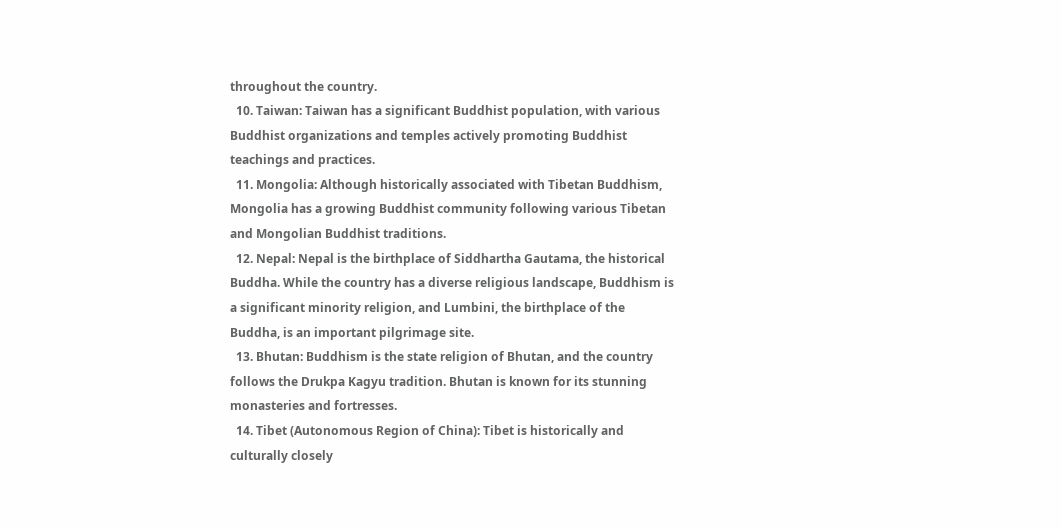throughout the country.
  10. Taiwan: Taiwan has a significant Buddhist population, with various Buddhist organizations and temples actively promoting Buddhist teachings and practices.
  11. Mongolia: Although historically associated with Tibetan Buddhism, Mongolia has a growing Buddhist community following various Tibetan and Mongolian Buddhist traditions.
  12. Nepal: Nepal is the birthplace of Siddhartha Gautama, the historical Buddha. While the country has a diverse religious landscape, Buddhism is a significant minority religion, and Lumbini, the birthplace of the Buddha, is an important pilgrimage site.
  13. Bhutan: Buddhism is the state religion of Bhutan, and the country follows the Drukpa Kagyu tradition. Bhutan is known for its stunning monasteries and fortresses.
  14. Tibet (Autonomous Region of China): Tibet is historically and culturally closely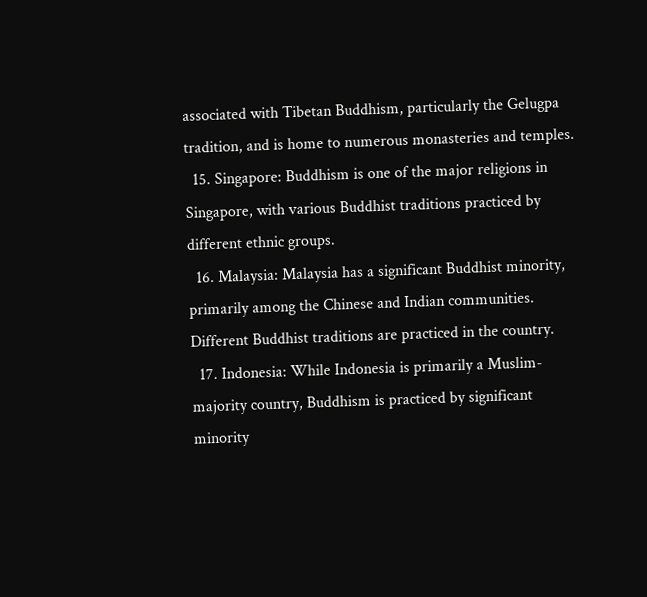associated with Tibetan Buddhism, particularly the Gelugpa tradition, and is home to numerous monasteries and temples.
  15. Singapore: Buddhism is one of the major religions in Singapore, with various Buddhist traditions practiced by different ethnic groups.
  16. Malaysia: Malaysia has a significant Buddhist minority, primarily among the Chinese and Indian communities. Different Buddhist traditions are practiced in the country.
  17. Indonesia: While Indonesia is primarily a Muslim-majority country, Buddhism is practiced by significant minority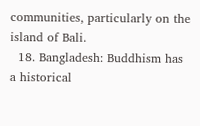communities, particularly on the island of Bali.
  18. Bangladesh: Buddhism has a historical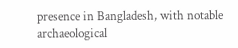presence in Bangladesh, with notable archaeological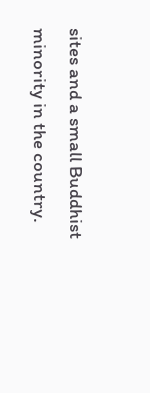sites and a small Buddhist minority in the country.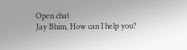Open chat
Jay Bhim, How can I help you?